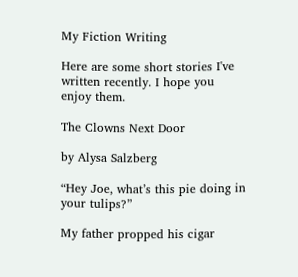My Fiction Writing

Here are some short stories I've written recently. I hope you enjoy them.

The Clowns Next Door

by Alysa Salzberg

“Hey Joe, what’s this pie doing in your tulips?”

My father propped his cigar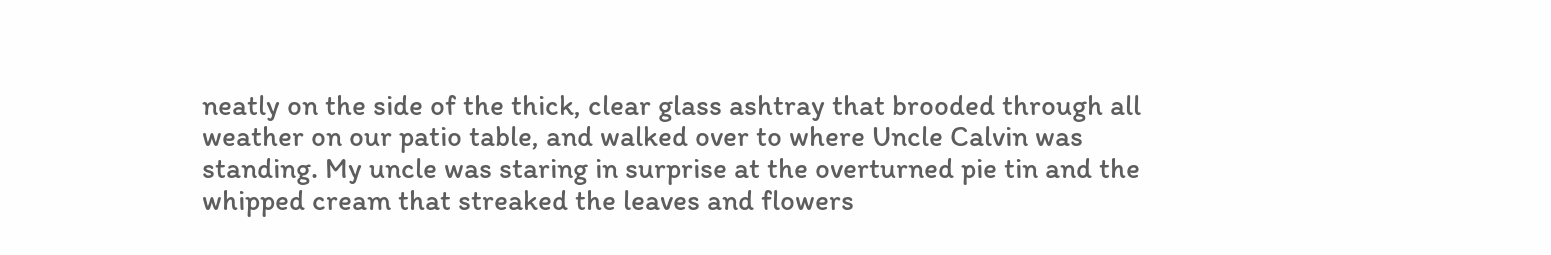neatly on the side of the thick, clear glass ashtray that brooded through all weather on our patio table, and walked over to where Uncle Calvin was standing. My uncle was staring in surprise at the overturned pie tin and the whipped cream that streaked the leaves and flowers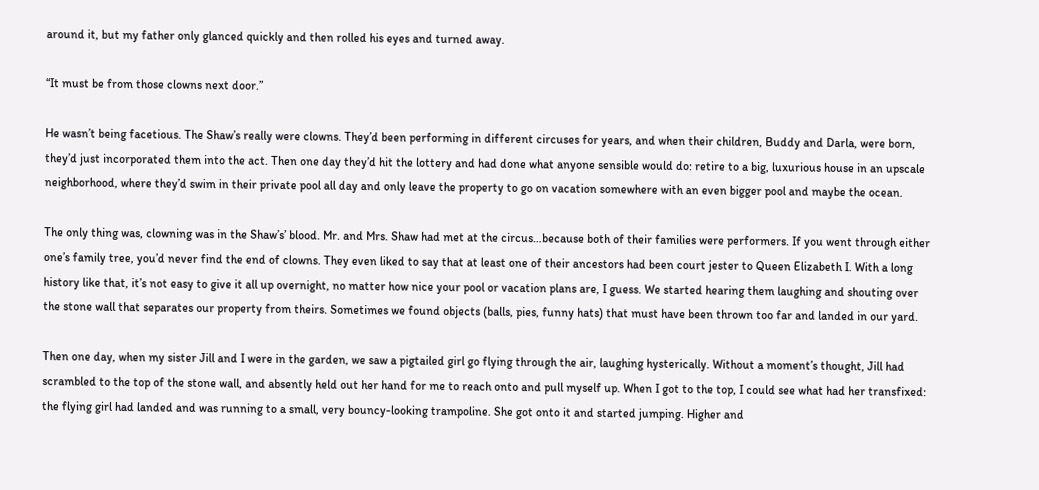around it, but my father only glanced quickly and then rolled his eyes and turned away.

“It must be from those clowns next door.”

He wasn’t being facetious. The Shaw’s really were clowns. They’d been performing in different circuses for years, and when their children, Buddy and Darla, were born, they’d just incorporated them into the act. Then one day they’d hit the lottery and had done what anyone sensible would do: retire to a big, luxurious house in an upscale neighborhood, where they’d swim in their private pool all day and only leave the property to go on vacation somewhere with an even bigger pool and maybe the ocean.

The only thing was, clowning was in the Shaw’s’ blood. Mr. and Mrs. Shaw had met at the circus…because both of their families were performers. If you went through either one’s family tree, you’d never find the end of clowns. They even liked to say that at least one of their ancestors had been court jester to Queen Elizabeth I. With a long history like that, it’s not easy to give it all up overnight, no matter how nice your pool or vacation plans are, I guess. We started hearing them laughing and shouting over the stone wall that separates our property from theirs. Sometimes we found objects (balls, pies, funny hats) that must have been thrown too far and landed in our yard.

Then one day, when my sister Jill and I were in the garden, we saw a pigtailed girl go flying through the air, laughing hysterically. Without a moment’s thought, Jill had scrambled to the top of the stone wall, and absently held out her hand for me to reach onto and pull myself up. When I got to the top, I could see what had her transfixed: the flying girl had landed and was running to a small, very bouncy-looking trampoline. She got onto it and started jumping. Higher and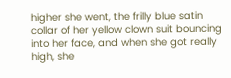higher she went, the frilly blue satin collar of her yellow clown suit bouncing into her face, and when she got really high, she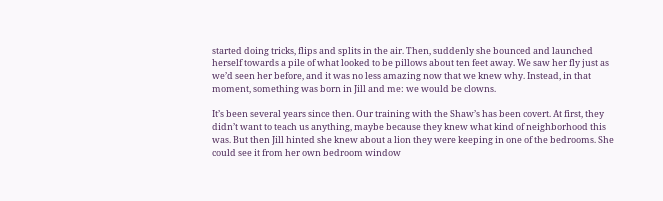started doing tricks, flips and splits in the air. Then, suddenly she bounced and launched herself towards a pile of what looked to be pillows about ten feet away. We saw her fly just as we’d seen her before, and it was no less amazing now that we knew why. Instead, in that moment, something was born in Jill and me: we would be clowns.

It’s been several years since then. Our training with the Shaw’s has been covert. At first, they didn’t want to teach us anything, maybe because they knew what kind of neighborhood this was. But then Jill hinted she knew about a lion they were keeping in one of the bedrooms. She could see it from her own bedroom window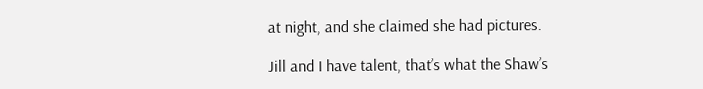at night, and she claimed she had pictures.

Jill and I have talent, that’s what the Shaw’s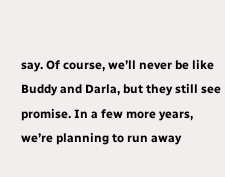say. Of course, we’ll never be like Buddy and Darla, but they still see promise. In a few more years, we’re planning to run away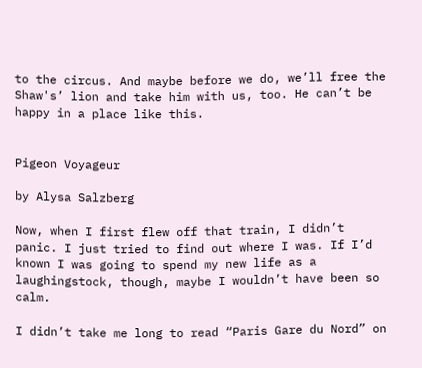to the circus. And maybe before we do, we’ll free the Shaw's’ lion and take him with us, too. He can’t be happy in a place like this.


Pigeon Voyageur

by Alysa Salzberg

Now, when I first flew off that train, I didn’t panic. I just tried to find out where I was. If I’d known I was going to spend my new life as a laughingstock, though, maybe I wouldn’t have been so calm.

I didn’t take me long to read “Paris Gare du Nord” on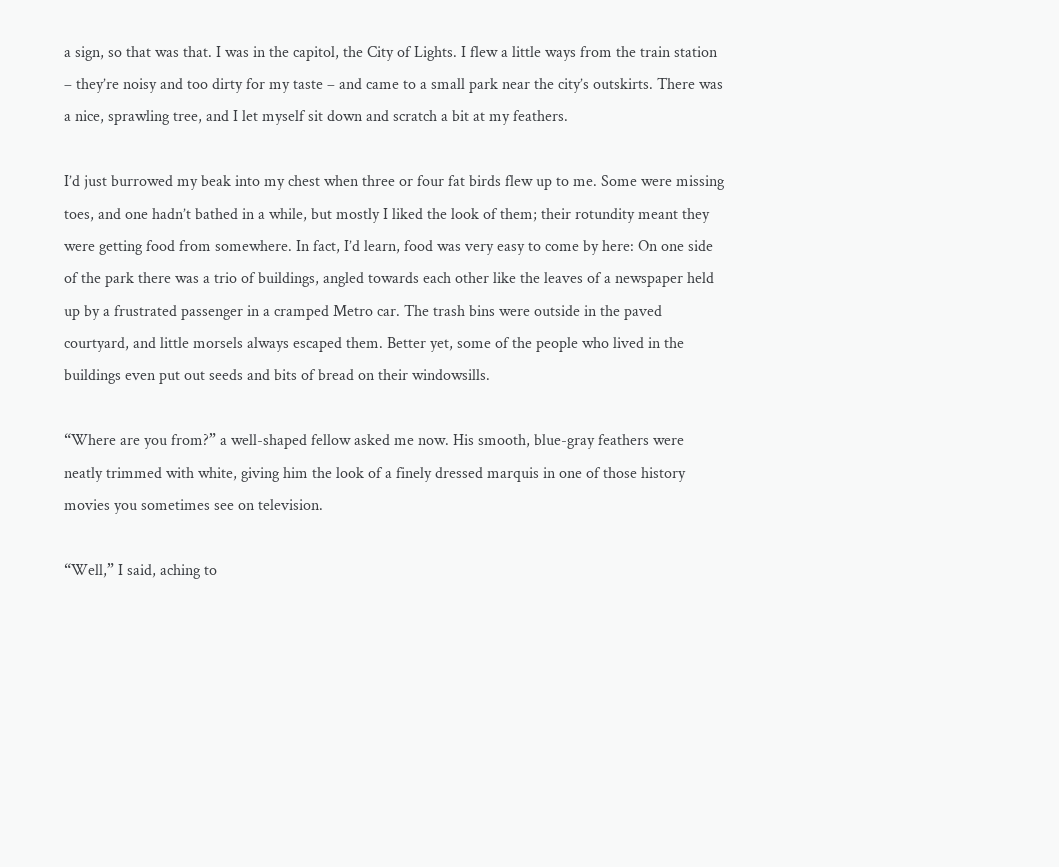a sign, so that was that. I was in the capitol, the City of Lights. I flew a little ways from the train station – they’re noisy and too dirty for my taste – and came to a small park near the city’s outskirts. There was a nice, sprawling tree, and I let myself sit down and scratch a bit at my feathers.

I’d just burrowed my beak into my chest when three or four fat birds flew up to me. Some were missing toes, and one hadn’t bathed in a while, but mostly I liked the look of them; their rotundity meant they were getting food from somewhere. In fact, I’d learn, food was very easy to come by here: On one side of the park there was a trio of buildings, angled towards each other like the leaves of a newspaper held up by a frustrated passenger in a cramped Metro car. The trash bins were outside in the paved courtyard, and little morsels always escaped them. Better yet, some of the people who lived in the buildings even put out seeds and bits of bread on their windowsills.

“Where are you from?” a well-shaped fellow asked me now. His smooth, blue-gray feathers were neatly trimmed with white, giving him the look of a finely dressed marquis in one of those history movies you sometimes see on television.

“Well,” I said, aching to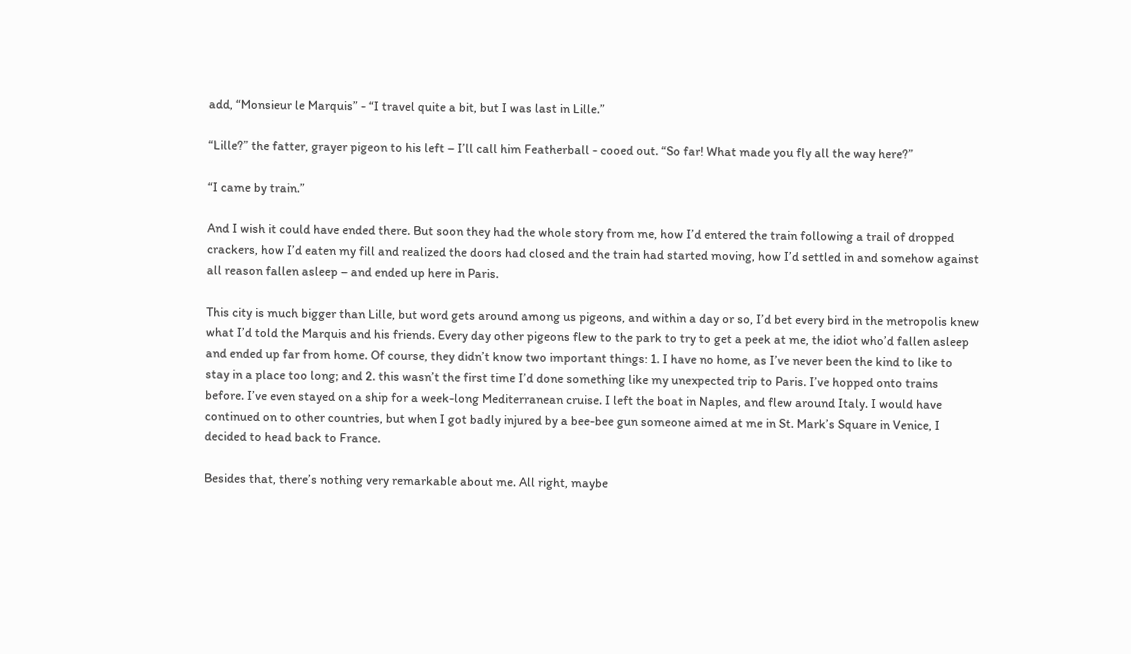add, “Monsieur le Marquis” - “I travel quite a bit, but I was last in Lille.”

“Lille?” the fatter, grayer pigeon to his left – I’ll call him Featherball - cooed out. “So far! What made you fly all the way here?”

“I came by train.”

And I wish it could have ended there. But soon they had the whole story from me, how I’d entered the train following a trail of dropped crackers, how I’d eaten my fill and realized the doors had closed and the train had started moving, how I’d settled in and somehow against all reason fallen asleep – and ended up here in Paris.

This city is much bigger than Lille, but word gets around among us pigeons, and within a day or so, I’d bet every bird in the metropolis knew what I’d told the Marquis and his friends. Every day other pigeons flew to the park to try to get a peek at me, the idiot who’d fallen asleep and ended up far from home. Of course, they didn’t know two important things: 1. I have no home, as I’ve never been the kind to like to stay in a place too long; and 2. this wasn’t the first time I’d done something like my unexpected trip to Paris. I’ve hopped onto trains before. I’ve even stayed on a ship for a week-long Mediterranean cruise. I left the boat in Naples, and flew around Italy. I would have continued on to other countries, but when I got badly injured by a bee-bee gun someone aimed at me in St. Mark’s Square in Venice, I decided to head back to France.

Besides that, there’s nothing very remarkable about me. All right, maybe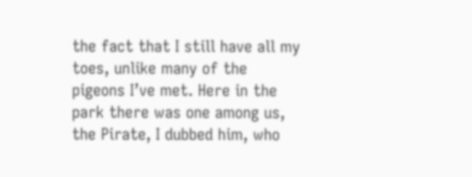the fact that I still have all my toes, unlike many of the pigeons I’ve met. Here in the park there was one among us, the Pirate, I dubbed him, who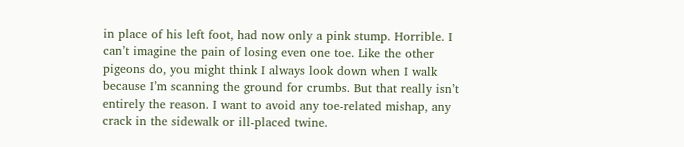in place of his left foot, had now only a pink stump. Horrible. I can’t imagine the pain of losing even one toe. Like the other pigeons do, you might think I always look down when I walk because I’m scanning the ground for crumbs. But that really isn’t entirely the reason. I want to avoid any toe-related mishap, any crack in the sidewalk or ill-placed twine.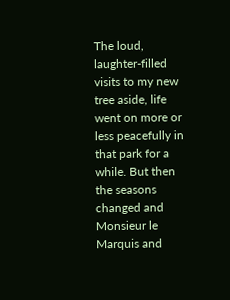The loud, laughter-filled visits to my new tree aside, life went on more or less peacefully in that park for a while. But then the seasons changed and Monsieur le Marquis and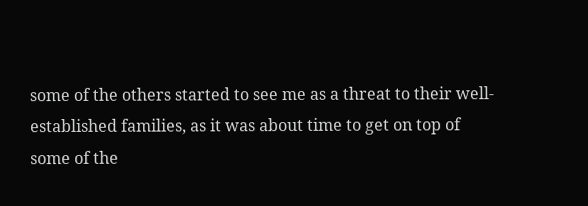some of the others started to see me as a threat to their well-established families, as it was about time to get on top of some of the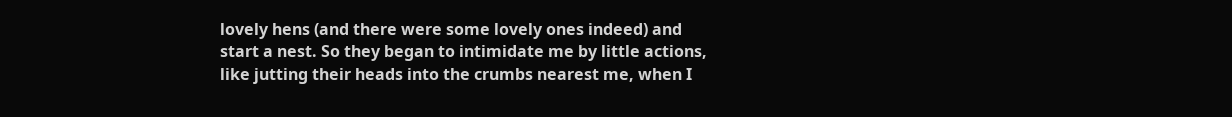lovely hens (and there were some lovely ones indeed) and start a nest. So they began to intimidate me by little actions, like jutting their heads into the crumbs nearest me, when I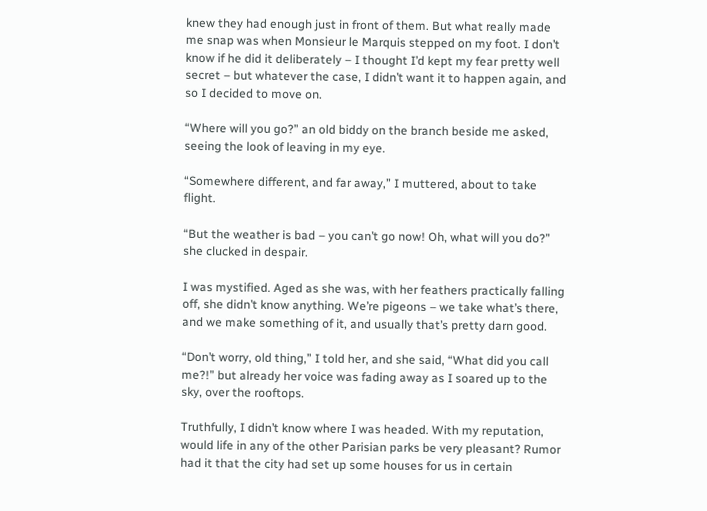knew they had enough just in front of them. But what really made me snap was when Monsieur le Marquis stepped on my foot. I don’t know if he did it deliberately – I thought I’d kept my fear pretty well secret – but whatever the case, I didn’t want it to happen again, and so I decided to move on.

“Where will you go?” an old biddy on the branch beside me asked, seeing the look of leaving in my eye.

“Somewhere different, and far away,” I muttered, about to take flight.

“But the weather is bad – you can’t go now! Oh, what will you do?” she clucked in despair.

I was mystified. Aged as she was, with her feathers practically falling off, she didn’t know anything. We’re pigeons – we take what’s there, and we make something of it, and usually that’s pretty darn good.

“Don’t worry, old thing,” I told her, and she said, “What did you call me?!” but already her voice was fading away as I soared up to the sky, over the rooftops.

Truthfully, I didn’t know where I was headed. With my reputation, would life in any of the other Parisian parks be very pleasant? Rumor had it that the city had set up some houses for us in certain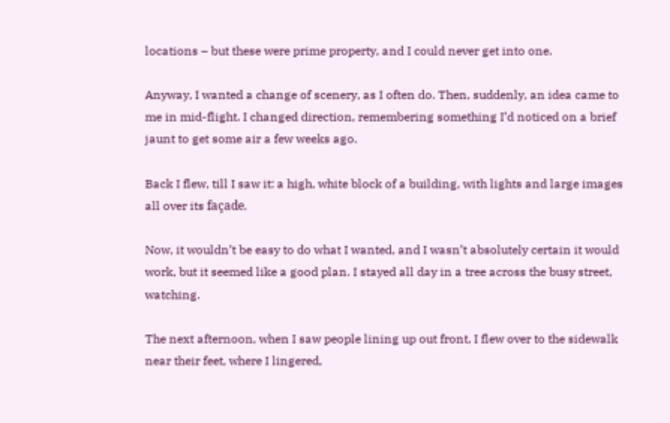locations – but these were prime property, and I could never get into one.

Anyway, I wanted a change of scenery, as I often do. Then, suddenly, an idea came to me in mid-flight. I changed direction, remembering something I’d noticed on a brief jaunt to get some air a few weeks ago.

Back I flew, till I saw it: a high, white block of a building, with lights and large images all over its façade.

Now, it wouldn’t be easy to do what I wanted, and I wasn’t absolutely certain it would work, but it seemed like a good plan. I stayed all day in a tree across the busy street, watching.

The next afternoon, when I saw people lining up out front, I flew over to the sidewalk near their feet, where I lingered,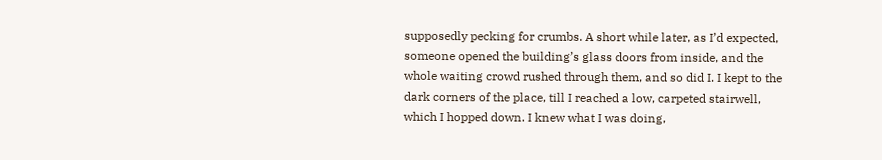supposedly pecking for crumbs. A short while later, as I’d expected, someone opened the building’s glass doors from inside, and the whole waiting crowd rushed through them, and so did I. I kept to the dark corners of the place, till I reached a low, carpeted stairwell, which I hopped down. I knew what I was doing,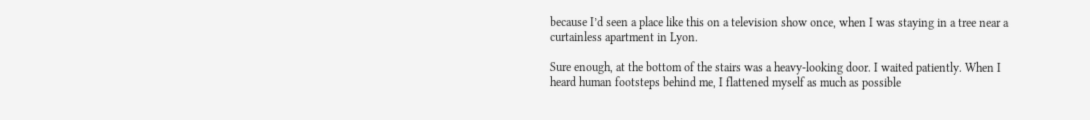because I’d seen a place like this on a television show once, when I was staying in a tree near a curtainless apartment in Lyon.

Sure enough, at the bottom of the stairs was a heavy-looking door. I waited patiently. When I heard human footsteps behind me, I flattened myself as much as possible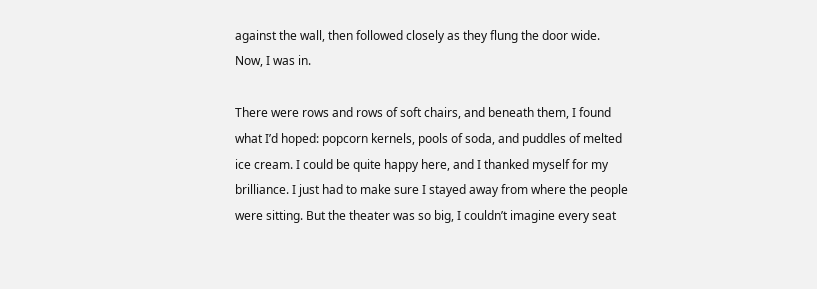against the wall, then followed closely as they flung the door wide. Now, I was in.

There were rows and rows of soft chairs, and beneath them, I found what I’d hoped: popcorn kernels, pools of soda, and puddles of melted ice cream. I could be quite happy here, and I thanked myself for my brilliance. I just had to make sure I stayed away from where the people were sitting. But the theater was so big, I couldn’t imagine every seat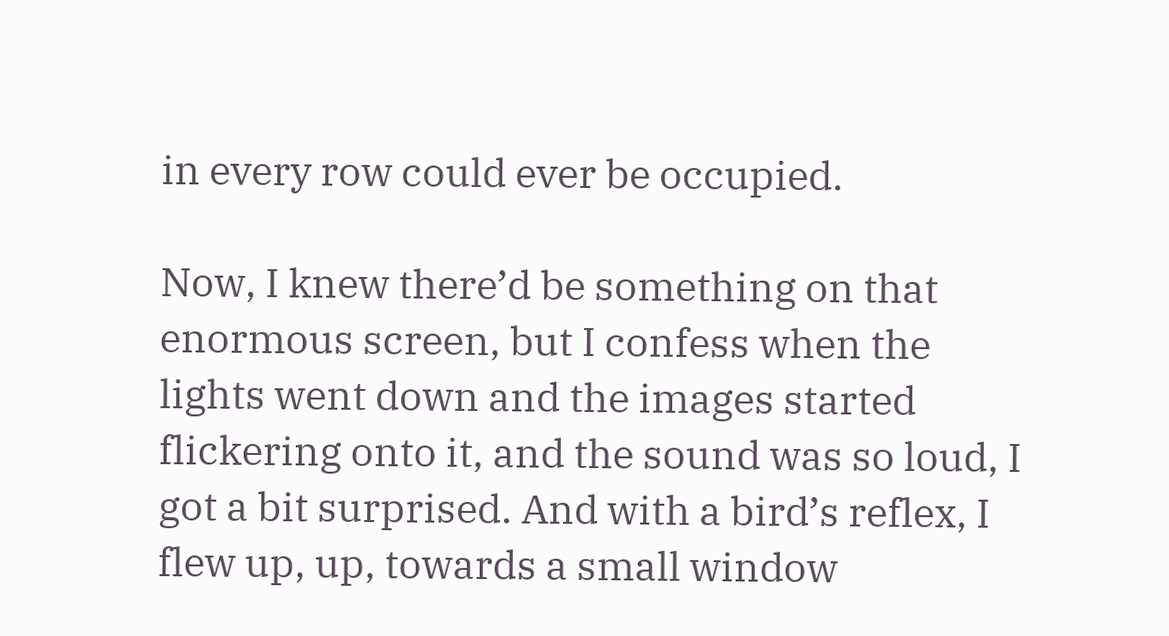in every row could ever be occupied.

Now, I knew there’d be something on that enormous screen, but I confess when the lights went down and the images started flickering onto it, and the sound was so loud, I got a bit surprised. And with a bird’s reflex, I flew up, up, towards a small window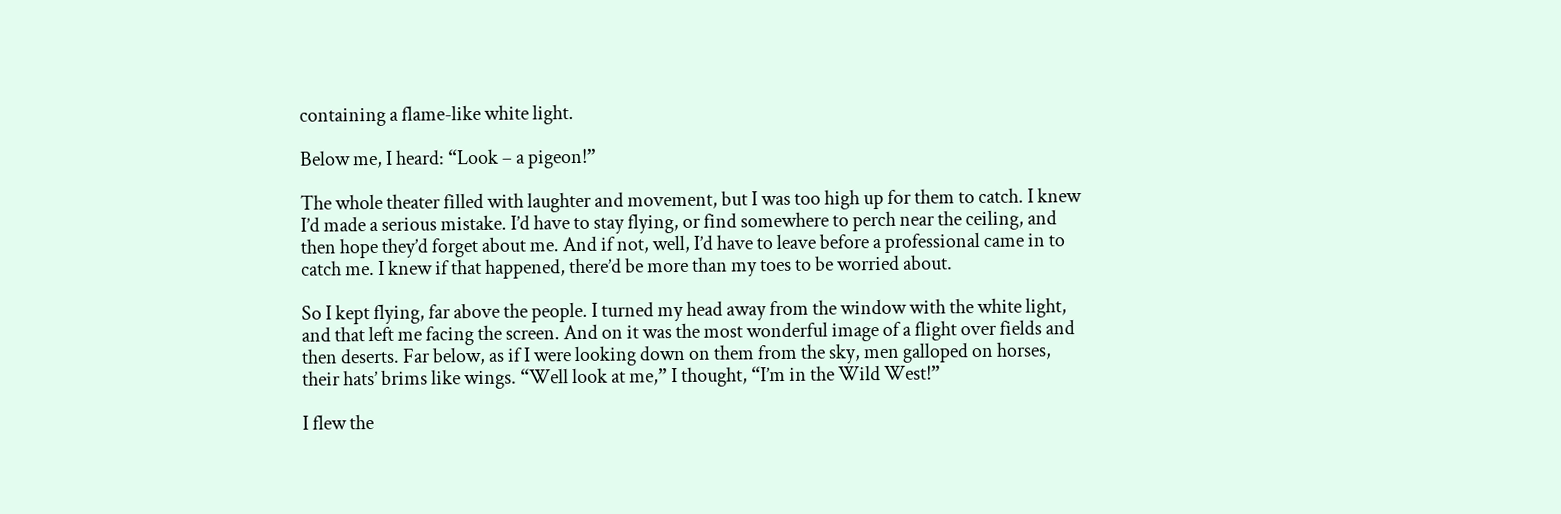containing a flame-like white light.

Below me, I heard: “Look – a pigeon!”

The whole theater filled with laughter and movement, but I was too high up for them to catch. I knew I’d made a serious mistake. I’d have to stay flying, or find somewhere to perch near the ceiling, and then hope they’d forget about me. And if not, well, I’d have to leave before a professional came in to catch me. I knew if that happened, there’d be more than my toes to be worried about.

So I kept flying, far above the people. I turned my head away from the window with the white light, and that left me facing the screen. And on it was the most wonderful image of a flight over fields and then deserts. Far below, as if I were looking down on them from the sky, men galloped on horses, their hats’ brims like wings. “Well look at me,” I thought, “I’m in the Wild West!”

I flew the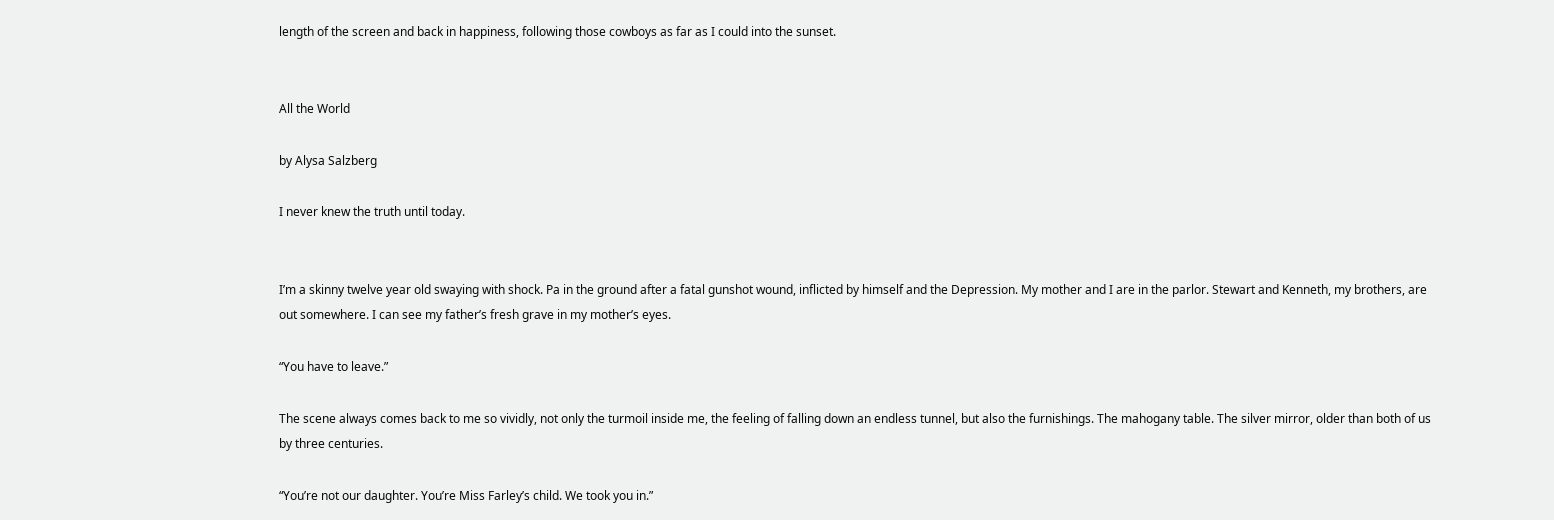length of the screen and back in happiness, following those cowboys as far as I could into the sunset.


All the World

by Alysa Salzberg

I never knew the truth until today.


I’m a skinny twelve year old swaying with shock. Pa in the ground after a fatal gunshot wound, inflicted by himself and the Depression. My mother and I are in the parlor. Stewart and Kenneth, my brothers, are out somewhere. I can see my father’s fresh grave in my mother’s eyes.

“You have to leave.”

The scene always comes back to me so vividly, not only the turmoil inside me, the feeling of falling down an endless tunnel, but also the furnishings. The mahogany table. The silver mirror, older than both of us by three centuries.

“You’re not our daughter. You’re Miss Farley’s child. We took you in.”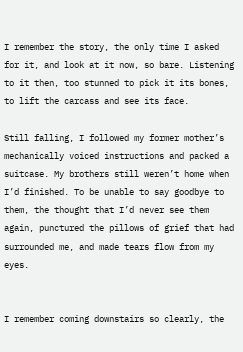I remember the story, the only time I asked for it, and look at it now, so bare. Listening to it then, too stunned to pick it its bones, to lift the carcass and see its face.

Still falling, I followed my former mother’s mechanically voiced instructions and packed a suitcase. My brothers still weren’t home when I’d finished. To be unable to say goodbye to them, the thought that I’d never see them again, punctured the pillows of grief that had surrounded me, and made tears flow from my eyes.


I remember coming downstairs so clearly, the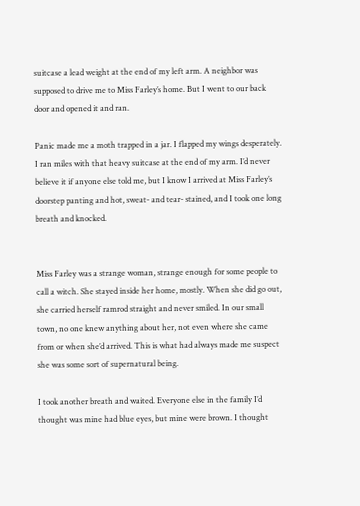suitcase a lead weight at the end of my left arm. A neighbor was supposed to drive me to Miss Farley’s home. But I went to our back door and opened it and ran.

Panic made me a moth trapped in a jar. I flapped my wings desperately. I ran miles with that heavy suitcase at the end of my arm. I’d never believe it if anyone else told me, but I know I arrived at Miss Farley’s doorstep panting and hot, sweat- and tear- stained, and I took one long breath and knocked.


Miss Farley was a strange woman, strange enough for some people to call a witch. She stayed inside her home, mostly. When she did go out, she carried herself ramrod straight and never smiled. In our small town, no one knew anything about her, not even where she came from or when she’d arrived. This is what had always made me suspect she was some sort of supernatural being.

I took another breath and waited. Everyone else in the family I’d thought was mine had blue eyes, but mine were brown. I thought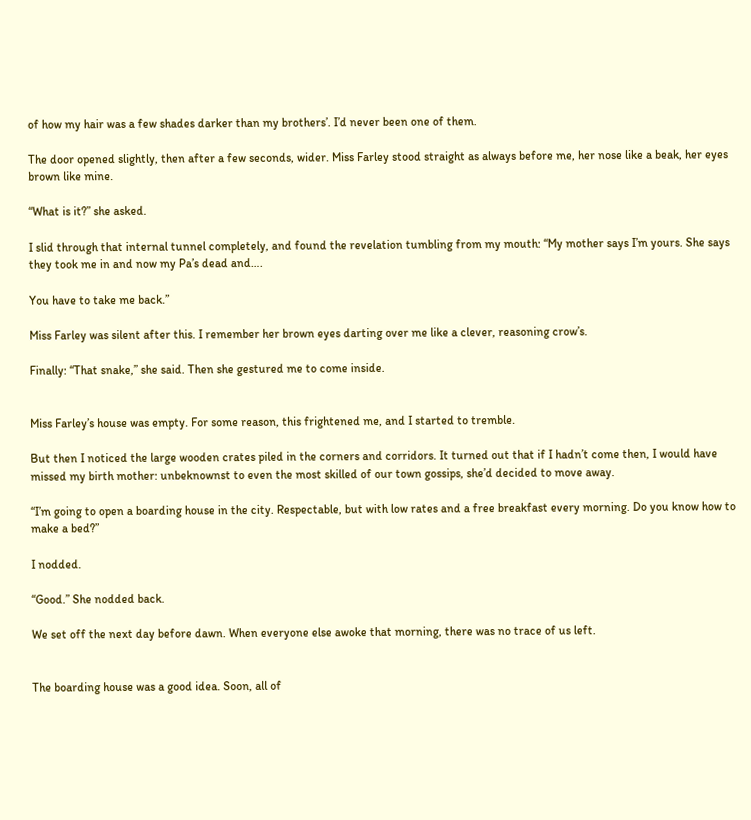of how my hair was a few shades darker than my brothers’. I’d never been one of them.

The door opened slightly, then after a few seconds, wider. Miss Farley stood straight as always before me, her nose like a beak, her eyes brown like mine.

“What is it?” she asked.

I slid through that internal tunnel completely, and found the revelation tumbling from my mouth: “My mother says I’m yours. She says they took me in and now my Pa’s dead and….

You have to take me back.”

Miss Farley was silent after this. I remember her brown eyes darting over me like a clever, reasoning crow’s.

Finally: “That snake,” she said. Then she gestured me to come inside.


Miss Farley’s house was empty. For some reason, this frightened me, and I started to tremble.

But then I noticed the large wooden crates piled in the corners and corridors. It turned out that if I hadn’t come then, I would have missed my birth mother: unbeknownst to even the most skilled of our town gossips, she’d decided to move away.

“I’m going to open a boarding house in the city. Respectable, but with low rates and a free breakfast every morning. Do you know how to make a bed?”

I nodded.

“Good.” She nodded back.

We set off the next day before dawn. When everyone else awoke that morning, there was no trace of us left.


The boarding house was a good idea. Soon, all of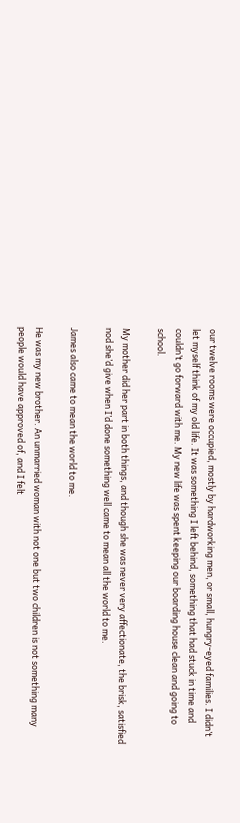our twelve rooms were occupied, mostly by hardworking men, or small, hungry-eyed families. I didn’t let myself think of my old life. It was something I left behind, something that had stuck in time and couldn’t go forward with me. My new life was spent keeping our boarding house clean and going to school.

My mother did her part in both things, and though she was never very affectionate, the brisk, satisfied nod she’d give when I’d done something well came to mean all the world to me.

James also came to mean the world to me.

He was my new brother. An unmarried woman with not one but two children is not something many people would have approved of, and I felt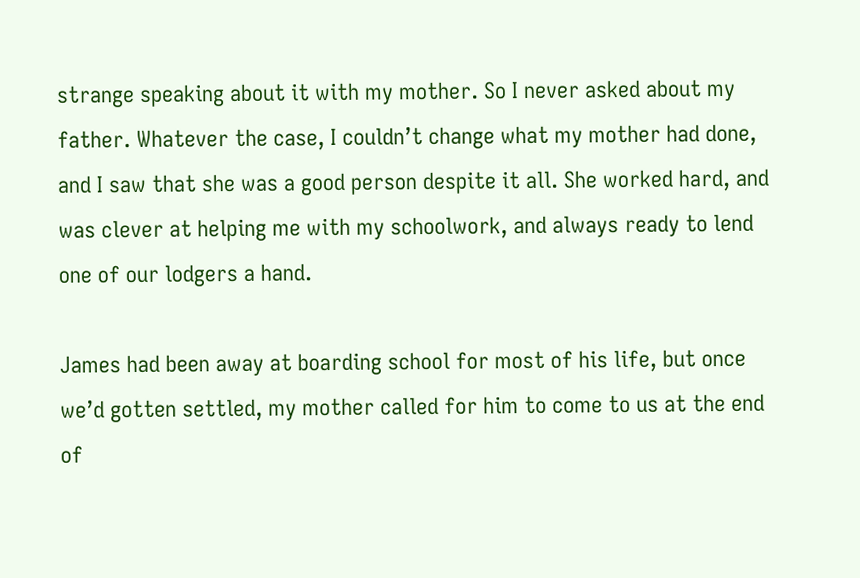strange speaking about it with my mother. So I never asked about my father. Whatever the case, I couldn’t change what my mother had done, and I saw that she was a good person despite it all. She worked hard, and was clever at helping me with my schoolwork, and always ready to lend one of our lodgers a hand.

James had been away at boarding school for most of his life, but once we’d gotten settled, my mother called for him to come to us at the end of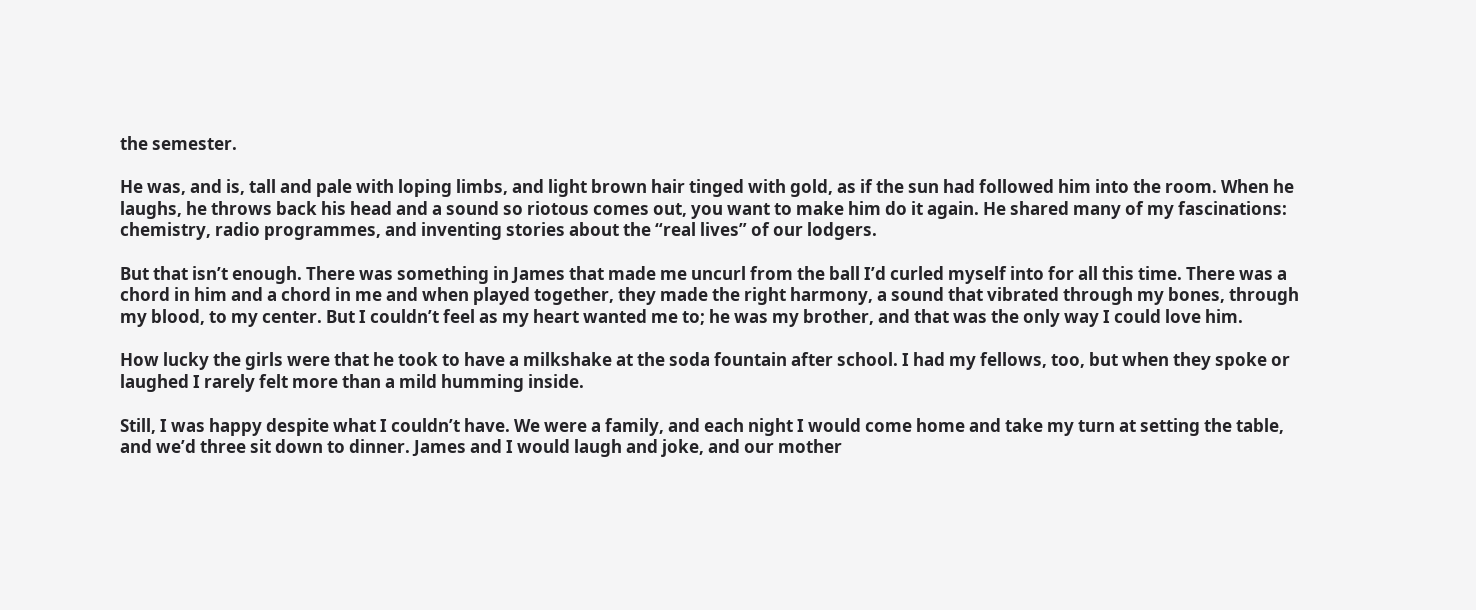the semester.

He was, and is, tall and pale with loping limbs, and light brown hair tinged with gold, as if the sun had followed him into the room. When he laughs, he throws back his head and a sound so riotous comes out, you want to make him do it again. He shared many of my fascinations: chemistry, radio programmes, and inventing stories about the “real lives” of our lodgers.

But that isn’t enough. There was something in James that made me uncurl from the ball I’d curled myself into for all this time. There was a chord in him and a chord in me and when played together, they made the right harmony, a sound that vibrated through my bones, through my blood, to my center. But I couldn’t feel as my heart wanted me to; he was my brother, and that was the only way I could love him.

How lucky the girls were that he took to have a milkshake at the soda fountain after school. I had my fellows, too, but when they spoke or laughed I rarely felt more than a mild humming inside.

Still, I was happy despite what I couldn’t have. We were a family, and each night I would come home and take my turn at setting the table, and we’d three sit down to dinner. James and I would laugh and joke, and our mother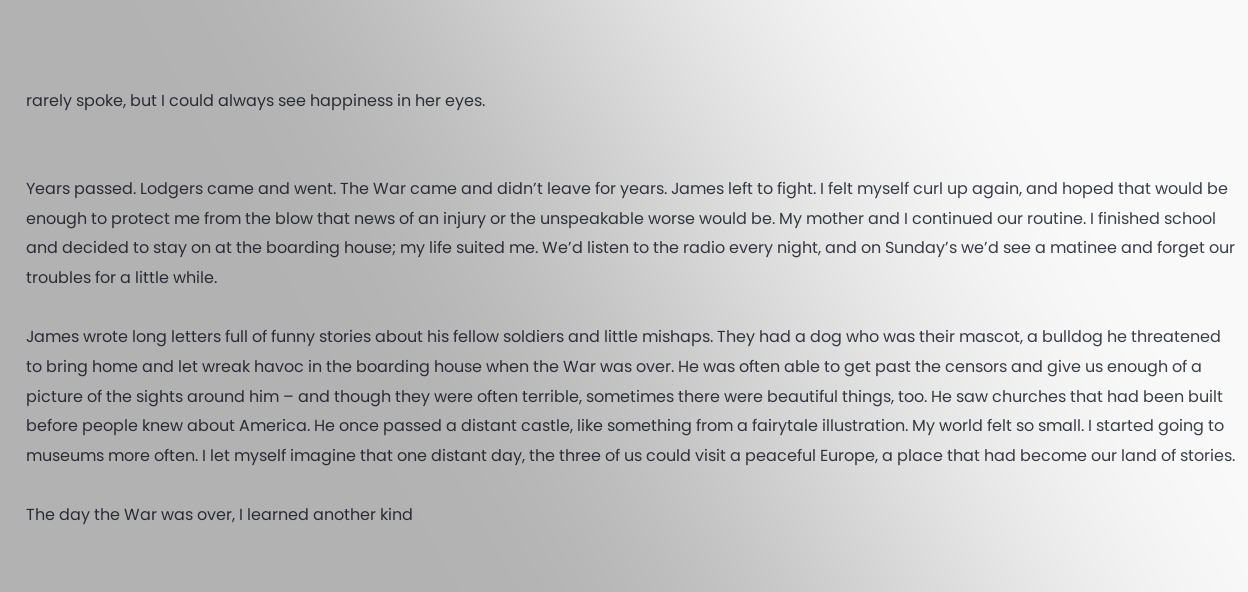rarely spoke, but I could always see happiness in her eyes.


Years passed. Lodgers came and went. The War came and didn’t leave for years. James left to fight. I felt myself curl up again, and hoped that would be enough to protect me from the blow that news of an injury or the unspeakable worse would be. My mother and I continued our routine. I finished school and decided to stay on at the boarding house; my life suited me. We’d listen to the radio every night, and on Sunday’s we’d see a matinee and forget our troubles for a little while.

James wrote long letters full of funny stories about his fellow soldiers and little mishaps. They had a dog who was their mascot, a bulldog he threatened to bring home and let wreak havoc in the boarding house when the War was over. He was often able to get past the censors and give us enough of a picture of the sights around him – and though they were often terrible, sometimes there were beautiful things, too. He saw churches that had been built before people knew about America. He once passed a distant castle, like something from a fairytale illustration. My world felt so small. I started going to museums more often. I let myself imagine that one distant day, the three of us could visit a peaceful Europe, a place that had become our land of stories.

The day the War was over, I learned another kind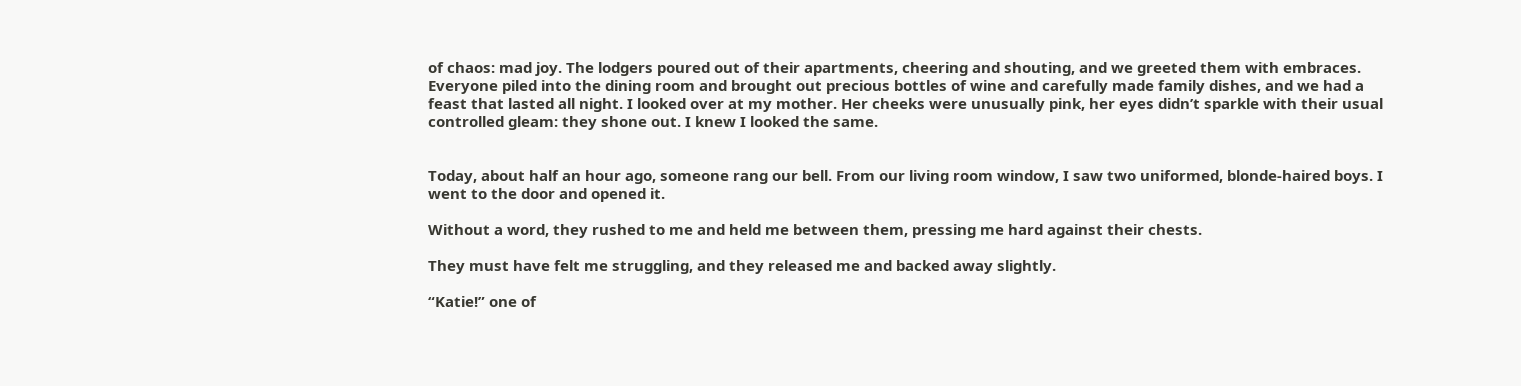of chaos: mad joy. The lodgers poured out of their apartments, cheering and shouting, and we greeted them with embraces. Everyone piled into the dining room and brought out precious bottles of wine and carefully made family dishes, and we had a feast that lasted all night. I looked over at my mother. Her cheeks were unusually pink, her eyes didn’t sparkle with their usual controlled gleam: they shone out. I knew I looked the same.


Today, about half an hour ago, someone rang our bell. From our living room window, I saw two uniformed, blonde-haired boys. I went to the door and opened it.

Without a word, they rushed to me and held me between them, pressing me hard against their chests.

They must have felt me struggling, and they released me and backed away slightly.

“Katie!” one of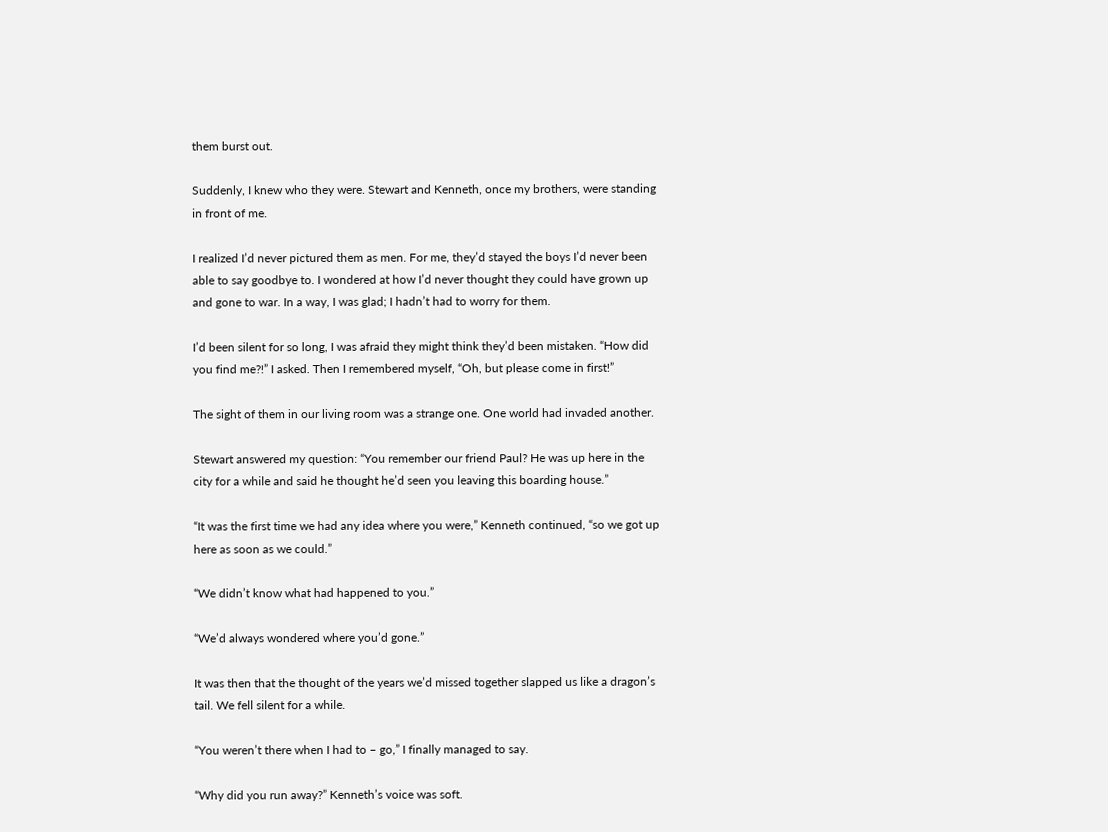them burst out.

Suddenly, I knew who they were. Stewart and Kenneth, once my brothers, were standing in front of me.

I realized I’d never pictured them as men. For me, they’d stayed the boys I’d never been able to say goodbye to. I wondered at how I’d never thought they could have grown up and gone to war. In a way, I was glad; I hadn’t had to worry for them.

I’d been silent for so long, I was afraid they might think they’d been mistaken. “How did you find me?!” I asked. Then I remembered myself, “Oh, but please come in first!”

The sight of them in our living room was a strange one. One world had invaded another.

Stewart answered my question: “You remember our friend Paul? He was up here in the city for a while and said he thought he’d seen you leaving this boarding house.”

“It was the first time we had any idea where you were,” Kenneth continued, “so we got up here as soon as we could.”

“We didn’t know what had happened to you.”

“We’d always wondered where you’d gone.”

It was then that the thought of the years we’d missed together slapped us like a dragon’s tail. We fell silent for a while.

“You weren’t there when I had to – go,” I finally managed to say.

“Why did you run away?” Kenneth’s voice was soft.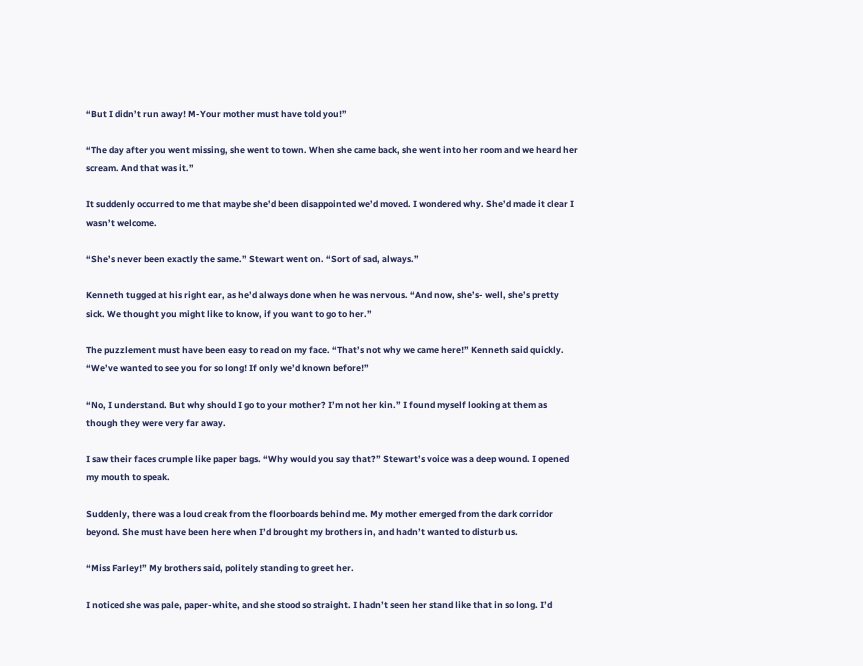“But I didn’t run away! M-Your mother must have told you!”

“The day after you went missing, she went to town. When she came back, she went into her room and we heard her scream. And that was it.”

It suddenly occurred to me that maybe she’d been disappointed we’d moved. I wondered why. She’d made it clear I wasn’t welcome.

“She’s never been exactly the same.” Stewart went on. “Sort of sad, always.”

Kenneth tugged at his right ear, as he’d always done when he was nervous. “And now, she’s- well, she’s pretty sick. We thought you might like to know, if you want to go to her.”

The puzzlement must have been easy to read on my face. “That’s not why we came here!” Kenneth said quickly. “We’ve wanted to see you for so long! If only we’d known before!”

“No, I understand. But why should I go to your mother? I’m not her kin.” I found myself looking at them as though they were very far away.

I saw their faces crumple like paper bags. “Why would you say that?” Stewart’s voice was a deep wound. I opened my mouth to speak.

Suddenly, there was a loud creak from the floorboards behind me. My mother emerged from the dark corridor beyond. She must have been here when I’d brought my brothers in, and hadn’t wanted to disturb us.

“Miss Farley!” My brothers said, politely standing to greet her.

I noticed she was pale, paper-white, and she stood so straight. I hadn’t seen her stand like that in so long. I’d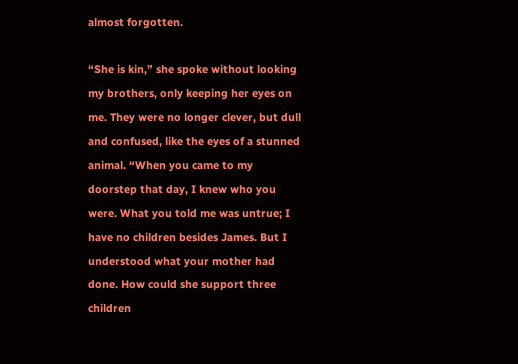almost forgotten.

“She is kin,” she spoke without looking my brothers, only keeping her eyes on me. They were no longer clever, but dull and confused, like the eyes of a stunned animal. “When you came to my doorstep that day, I knew who you were. What you told me was untrue; I have no children besides James. But I understood what your mother had done. How could she support three children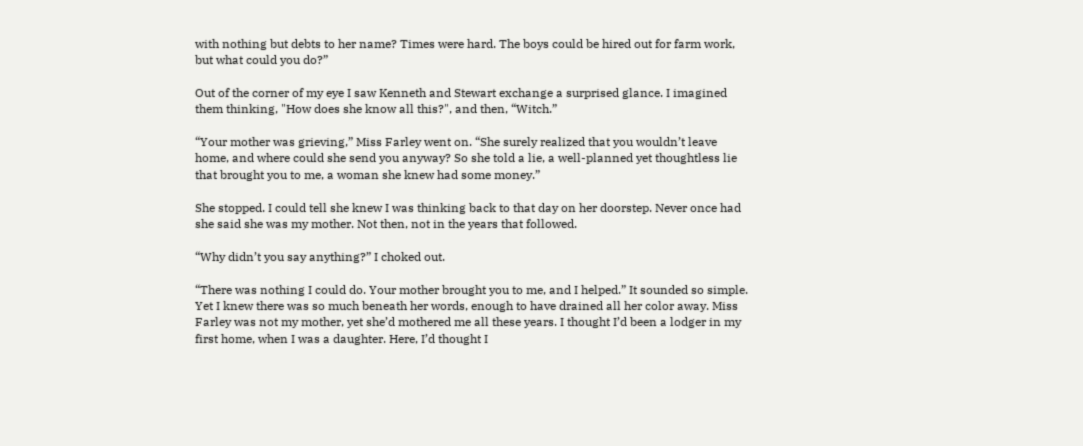with nothing but debts to her name? Times were hard. The boys could be hired out for farm work, but what could you do?”

Out of the corner of my eye I saw Kenneth and Stewart exchange a surprised glance. I imagined them thinking, "How does she know all this?", and then, “Witch.”

“Your mother was grieving,” Miss Farley went on. “She surely realized that you wouldn’t leave home, and where could she send you anyway? So she told a lie, a well-planned yet thoughtless lie that brought you to me, a woman she knew had some money.”

She stopped. I could tell she knew I was thinking back to that day on her doorstep. Never once had she said she was my mother. Not then, not in the years that followed.

“Why didn’t you say anything?” I choked out.

“There was nothing I could do. Your mother brought you to me, and I helped.” It sounded so simple. Yet I knew there was so much beneath her words, enough to have drained all her color away. Miss Farley was not my mother, yet she’d mothered me all these years. I thought I’d been a lodger in my first home, when I was a daughter. Here, I’d thought I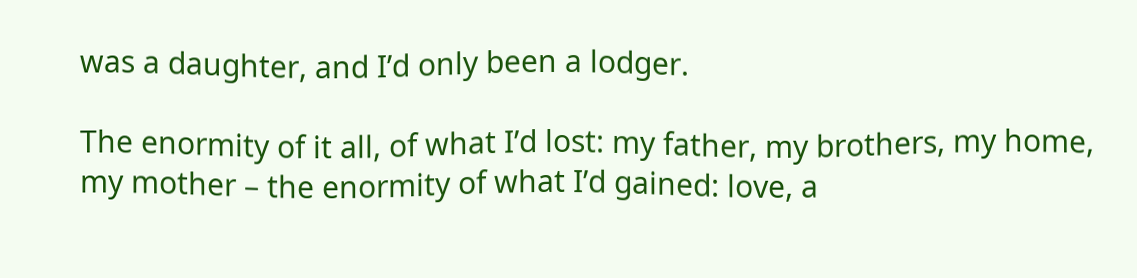was a daughter, and I’d only been a lodger.

The enormity of it all, of what I’d lost: my father, my brothers, my home, my mother – the enormity of what I’d gained: love, a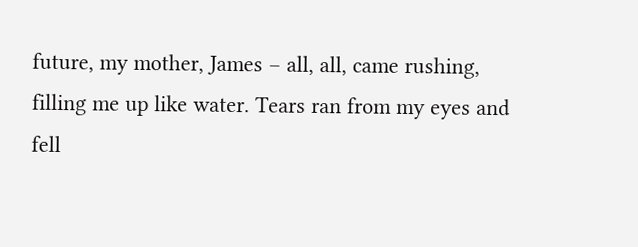future, my mother, James – all, all, came rushing, filling me up like water. Tears ran from my eyes and fell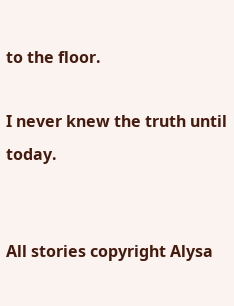to the floor.

I never knew the truth until today.


All stories copyright Alysa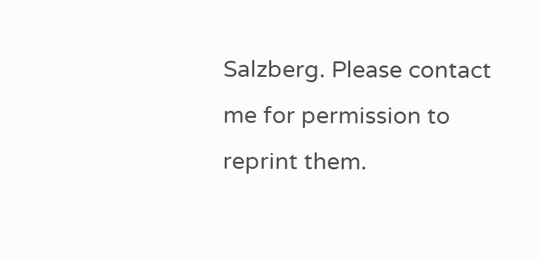Salzberg. Please contact me for permission to reprint them.